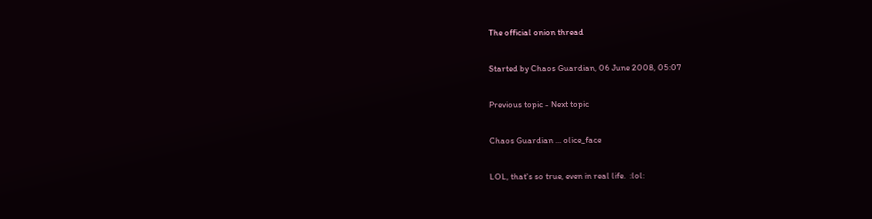The official onion thread

Started by Chaos Guardian, 06 June 2008, 05:07

Previous topic - Next topic

Chaos Guardian ... olice_face

LOL, that's so true, even in real life.  :lol: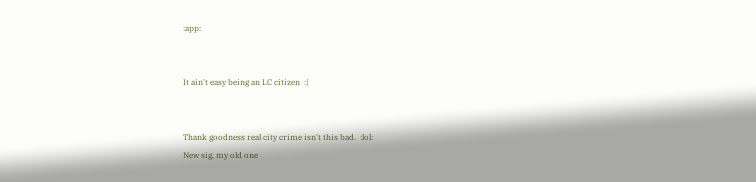:app:


It ain't easy being an LC citizen  :|


Thank goodness real city crime isn't this bad.  :lol:
New sig, my old one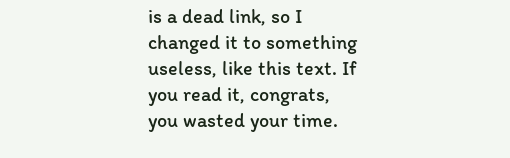is a dead link, so I changed it to something useless, like this text. If you read it, congrats, you wasted your time.